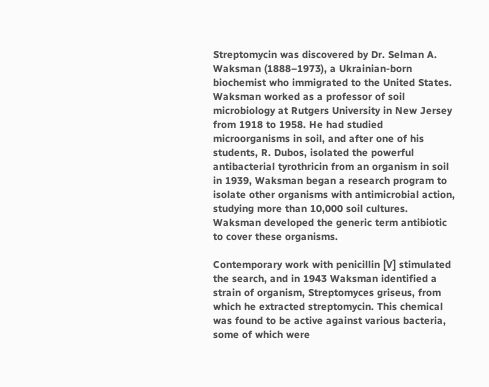Streptomycin was discovered by Dr. Selman A. Waksman (1888–1973), a Ukrainian-born biochemist who immigrated to the United States. Waksman worked as a professor of soil microbiology at Rutgers University in New Jersey from 1918 to 1958. He had studied microorganisms in soil, and after one of his students, R. Dubos, isolated the powerful antibacterial tyrothricin from an organism in soil in 1939, Waksman began a research program to isolate other organisms with antimicrobial action, studying more than 10,000 soil cultures. Waksman developed the generic term antibiotic to cover these organisms.

Contemporary work with penicillin [V] stimulated the search, and in 1943 Waksman identified a strain of organism, Streptomyces griseus, from which he extracted streptomycin. This chemical was found to be active against various bacteria, some of which were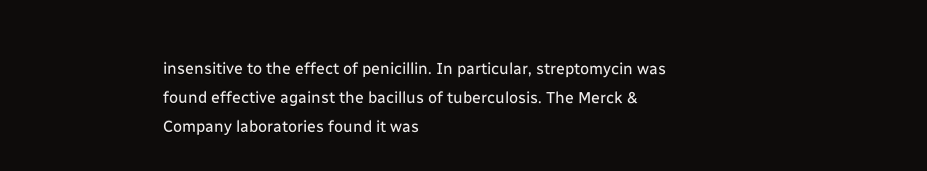insensitive to the effect of penicillin. In particular, streptomycin was found effective against the bacillus of tuberculosis. The Merck & Company laboratories found it was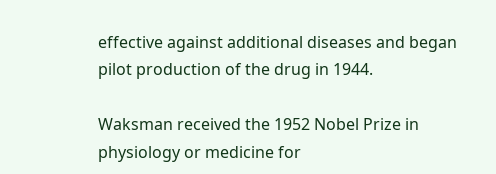effective against additional diseases and began pilot production of the drug in 1944.

Waksman received the 1952 Nobel Prize in physiology or medicine for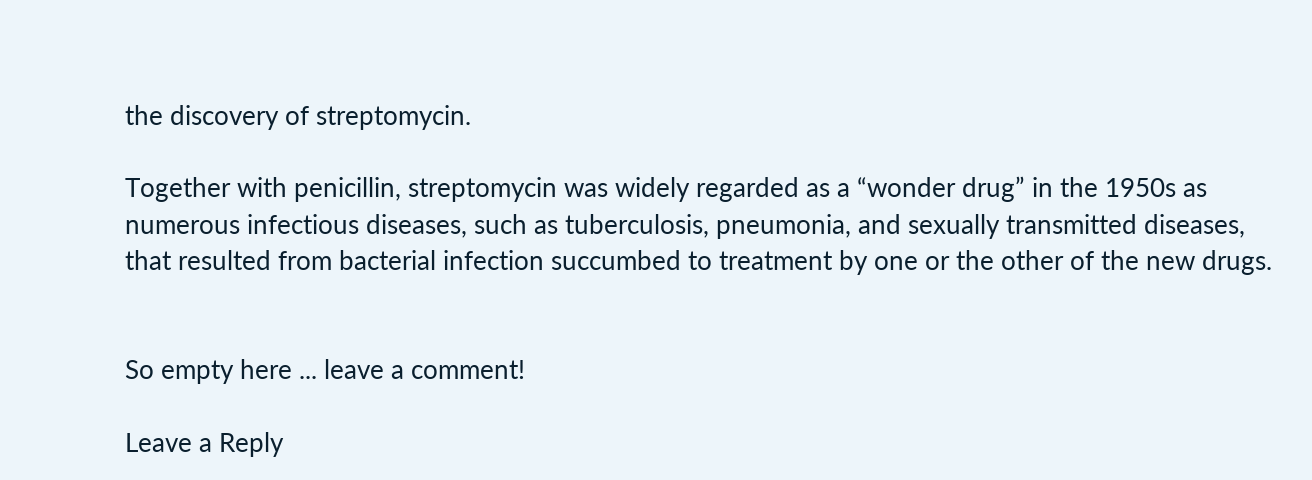the discovery of streptomycin.

Together with penicillin, streptomycin was widely regarded as a “wonder drug” in the 1950s as numerous infectious diseases, such as tuberculosis, pneumonia, and sexually transmitted diseases, that resulted from bacterial infection succumbed to treatment by one or the other of the new drugs.


So empty here ... leave a comment!

Leave a Reply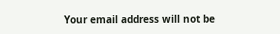Your email address will not be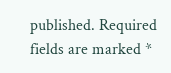published. Required fields are marked *